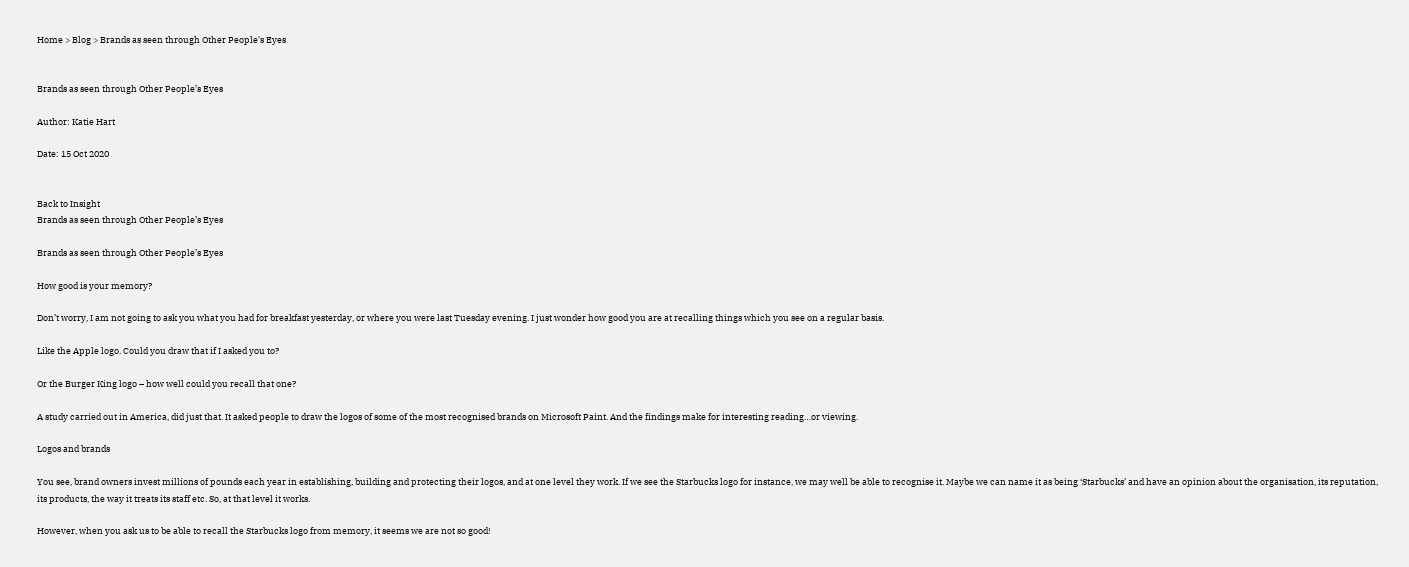Home > Blog > Brands as seen through Other People's Eyes


Brands as seen through Other People’s Eyes

Author: Katie Hart

Date: 15 Oct 2020


Back to Insight
Brands as seen through Other People’s Eyes

Brands as seen through Other People’s Eyes

How good is your memory?

Don’t worry, I am not going to ask you what you had for breakfast yesterday, or where you were last Tuesday evening. I just wonder how good you are at recalling things which you see on a regular basis.

Like the Apple logo. Could you draw that if I asked you to?

Or the Burger King logo – how well could you recall that one?

A study carried out in America, did just that. It asked people to draw the logos of some of the most recognised brands on Microsoft Paint. And the findings make for interesting reading…or viewing.

Logos and brands

You see, brand owners invest millions of pounds each year in establishing, building and protecting their logos, and at one level they work. If we see the Starbucks logo for instance, we may well be able to recognise it. Maybe we can name it as being ‘Starbucks’ and have an opinion about the organisation, its reputation, its products, the way it treats its staff etc. So, at that level it works.

However, when you ask us to be able to recall the Starbucks logo from memory, it seems we are not so good!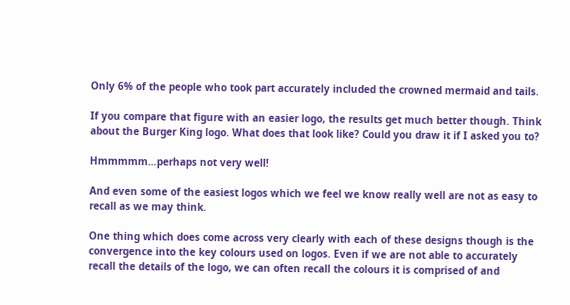Only 6% of the people who took part accurately included the crowned mermaid and tails.

If you compare that figure with an easier logo, the results get much better though. Think about the Burger King logo. What does that look like? Could you draw it if I asked you to?

Hmmmmm…perhaps not very well!

And even some of the easiest logos which we feel we know really well are not as easy to recall as we may think.

One thing which does come across very clearly with each of these designs though is the convergence into the key colours used on logos. Even if we are not able to accurately recall the details of the logo, we can often recall the colours it is comprised of and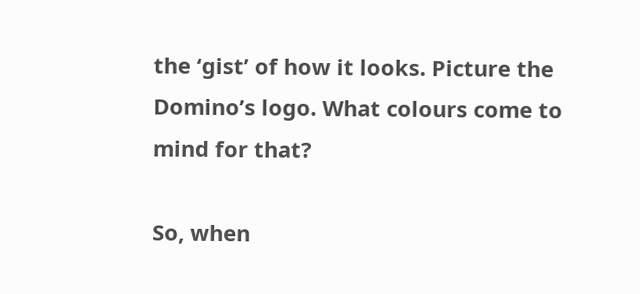the ‘gist’ of how it looks. Picture the Domino’s logo. What colours come to mind for that?

So, when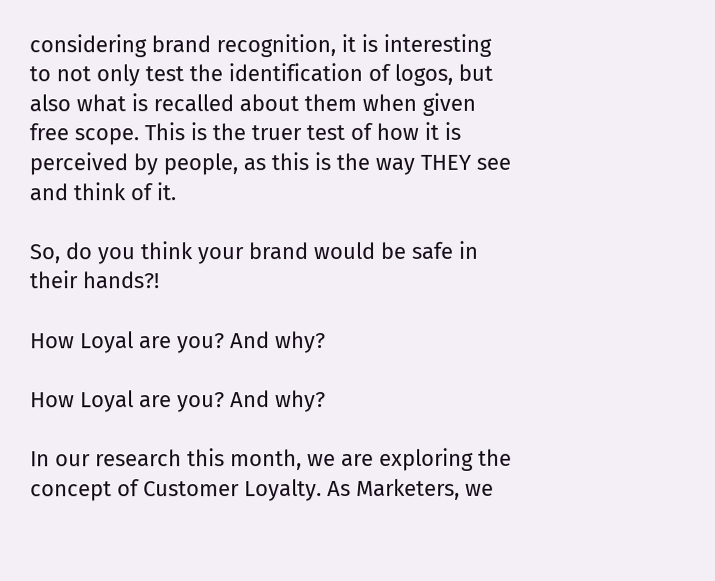considering brand recognition, it is interesting to not only test the identification of logos, but also what is recalled about them when given free scope. This is the truer test of how it is perceived by people, as this is the way THEY see and think of it.

So, do you think your brand would be safe in their hands?!

How Loyal are you? And why?

How Loyal are you? And why?

In our research this month, we are exploring the concept of Customer Loyalty. As Marketers, we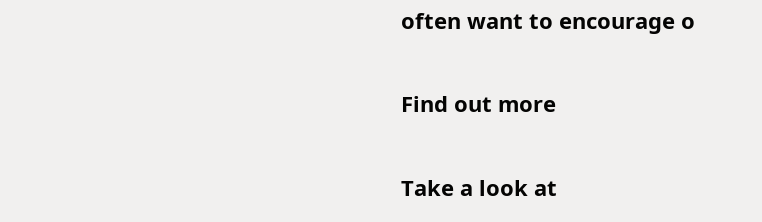often want to encourage o

Find out more

Take a look at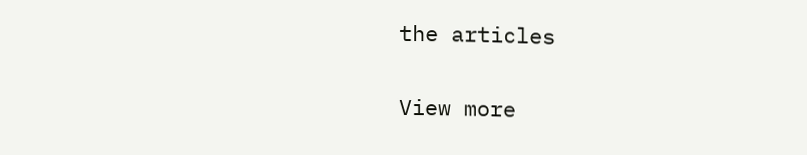the articles

View more